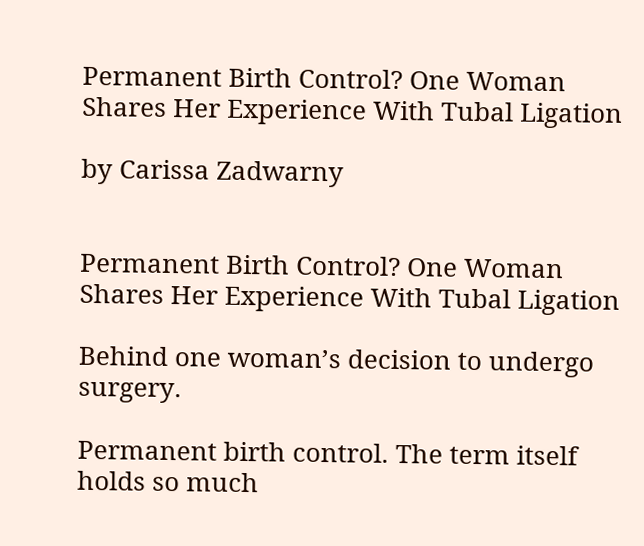Permanent Birth Control? One Woman Shares Her Experience With Tubal Ligation

by Carissa Zadwarny


Permanent Birth Control? One Woman Shares Her Experience With Tubal Ligation

Behind one woman’s decision to undergo surgery.

Permanent birth control. The term itself holds so much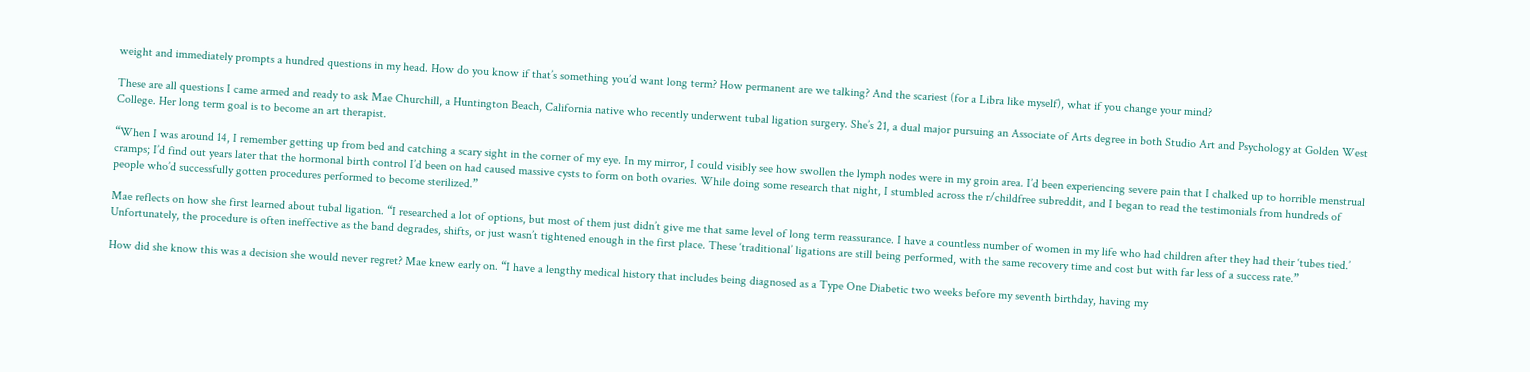weight and immediately prompts a hundred questions in my head. How do you know if that’s something you’d want long term? How permanent are we talking? And the scariest (for a Libra like myself), what if you change your mind?

These are all questions I came armed and ready to ask Mae Churchill, a Huntington Beach, California native who recently underwent tubal ligation surgery. She’s 21, a dual major pursuing an Associate of Arts degree in both Studio Art and Psychology at Golden West College. Her long term goal is to become an art therapist.

“When I was around 14, I remember getting up from bed and catching a scary sight in the corner of my eye. In my mirror, I could visibly see how swollen the lymph nodes were in my groin area. I’d been experiencing severe pain that I chalked up to horrible menstrual cramps; I’d find out years later that the hormonal birth control I’d been on had caused massive cysts to form on both ovaries. While doing some research that night, I stumbled across the r/childfree subreddit, and I began to read the testimonials from hundreds of people who’d successfully gotten procedures performed to become sterilized.”

Mae reflects on how she first learned about tubal ligation. “I researched a lot of options, but most of them just didn’t give me that same level of long term reassurance. I have a countless number of women in my life who had children after they had their ‘tubes tied.’ Unfortunately, the procedure is often ineffective as the band degrades, shifts, or just wasn’t tightened enough in the first place. These ‘traditional’ ligations are still being performed, with the same recovery time and cost but with far less of a success rate.”

How did she know this was a decision she would never regret? Mae knew early on. “I have a lengthy medical history that includes being diagnosed as a Type One Diabetic two weeks before my seventh birthday, having my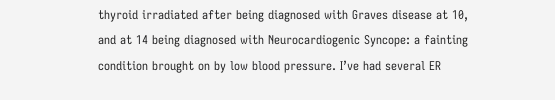thyroid irradiated after being diagnosed with Graves disease at 10, and at 14 being diagnosed with Neurocardiogenic Syncope: a fainting condition brought on by low blood pressure. I’ve had several ER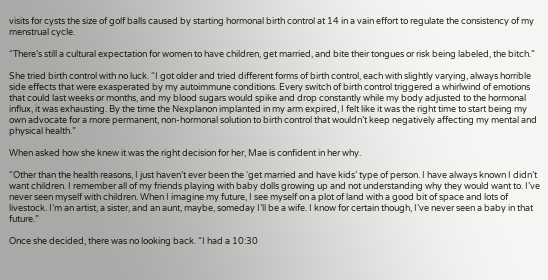visits for cysts the size of golf balls caused by starting hormonal birth control at 14 in a vain effort to regulate the consistency of my menstrual cycle.

“There’s still a cultural expectation for women to have children, get married, and bite their tongues or risk being labeled, the bitch.”

She tried birth control with no luck. “I got older and tried different forms of birth control, each with slightly varying, always horrible side effects that were exasperated by my autoimmune conditions. Every switch of birth control triggered a whirlwind of emotions that could last weeks or months, and my blood sugars would spike and drop constantly while my body adjusted to the hormonal influx, it was exhausting. By the time the Nexplanon implanted in my arm expired, I felt like it was the right time to start being my own advocate for a more permanent, non-hormonal solution to birth control that wouldn’t keep negatively affecting my mental and physical health.”

When asked how she knew it was the right decision for her, Mae is confident in her why.

“Other than the health reasons, I just haven’t ever been the ‘get married and have kids’ type of person. I have always known I didn’t want children. I remember all of my friends playing with baby dolls growing up and not understanding why they would want to. I’ve never seen myself with children. When I imagine my future, I see myself on a plot of land with a good bit of space and lots of livestock. I’m an artist, a sister, and an aunt, maybe, someday I’ll be a wife. I know for certain though, I’ve never seen a baby in that future.”

Once she decided, there was no looking back. “I had a 10:30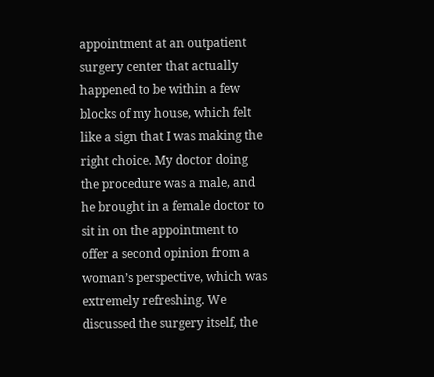appointment at an outpatient surgery center that actually happened to be within a few blocks of my house, which felt like a sign that I was making the right choice. My doctor doing the procedure was a male, and he brought in a female doctor to sit in on the appointment to offer a second opinion from a woman’s perspective, which was extremely refreshing. We discussed the surgery itself, the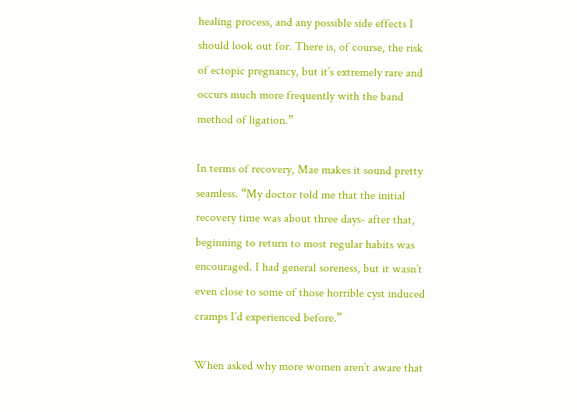healing process, and any possible side effects I should look out for. There is, of course, the risk of ectopic pregnancy, but it’s extremely rare and occurs much more frequently with the band method of ligation.”

In terms of recovery, Mae makes it sound pretty seamless. “My doctor told me that the initial recovery time was about three days- after that, beginning to return to most regular habits was encouraged. I had general soreness, but it wasn’t even close to some of those horrible cyst induced cramps I’d experienced before.”

When asked why more women aren’t aware that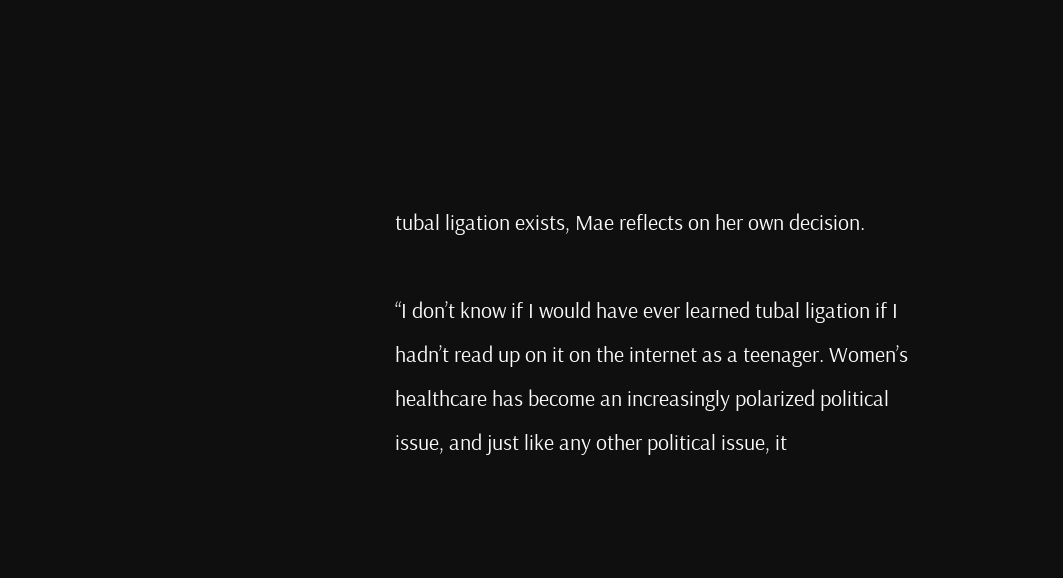tubal ligation exists, Mae reflects on her own decision.

“I don’t know if I would have ever learned tubal ligation if I hadn’t read up on it on the internet as a teenager. Women’s healthcare has become an increasingly polarized political issue, and just like any other political issue, it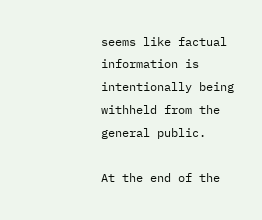seems like factual information is intentionally being withheld from the general public.

At the end of the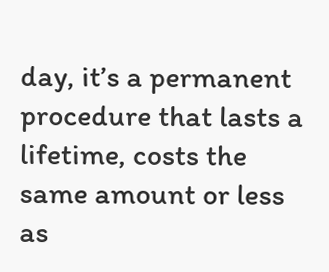day, it’s a permanent procedure that lasts a lifetime, costs the same amount or less as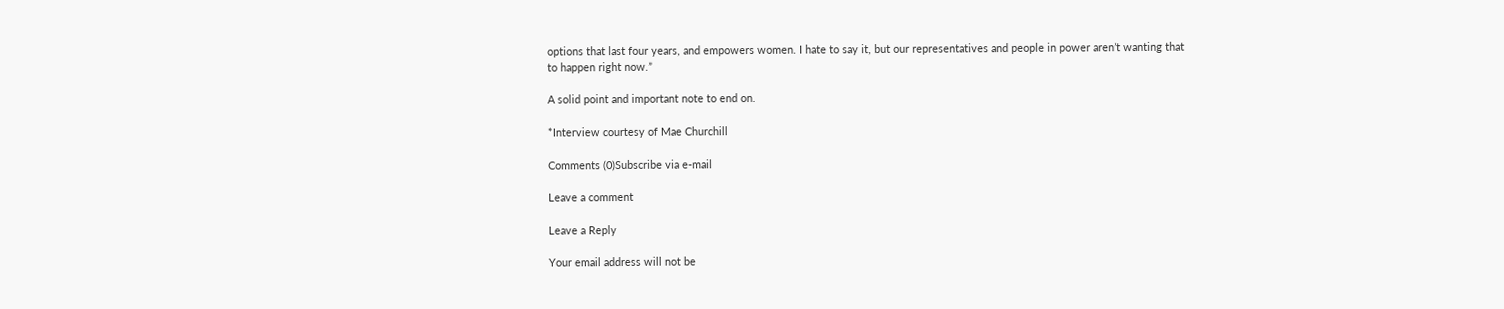options that last four years, and empowers women. I hate to say it, but our representatives and people in power aren’t wanting that to happen right now.”

A solid point and important note to end on.

*Interview courtesy of Mae Churchill

Comments (0)Subscribe via e-mail

Leave a comment

Leave a Reply

Your email address will not be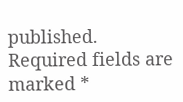published. Required fields are marked *